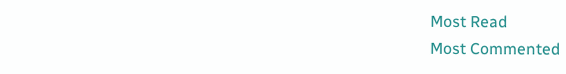Most Read
Most Commented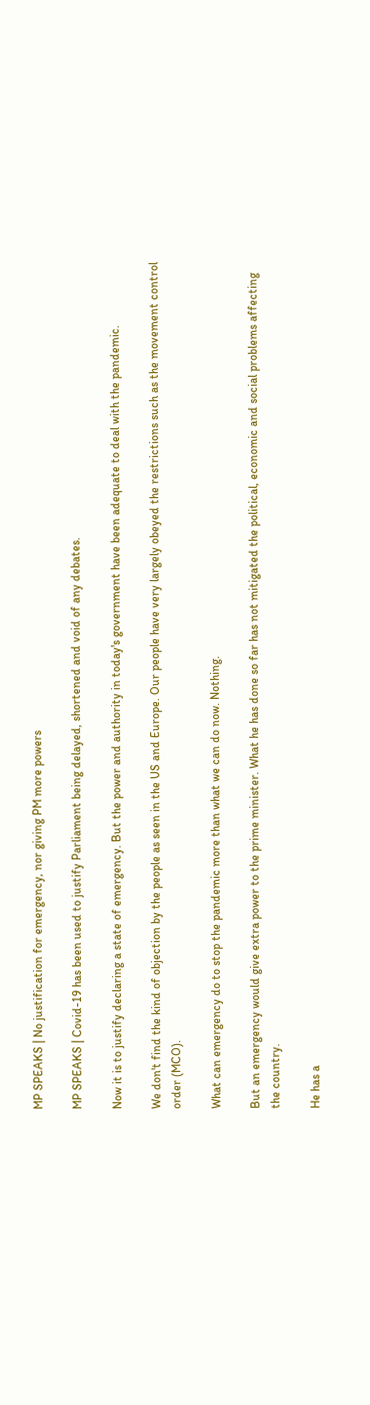MP SPEAKS | No justification for emergency, nor giving PM more powers

MP SPEAKS | Covid-19 has been used to justify Parliament being delayed, shortened and void of any debates.

Now it is to justify declaring a state of emergency. But the power and authority in today's government have been adequate to deal with the pandemic.

We don't find the kind of objection by the people as seen in the US and Europe. Our people have very largely obeyed the restrictions such as the movement control order (MCO).

What can emergency do to stop the pandemic more than what we can do now. Nothing.

But an emergency would give extra power to the prime minister. What he has done so far has not mitigated the political, economic and social problems affecting the country.

He has a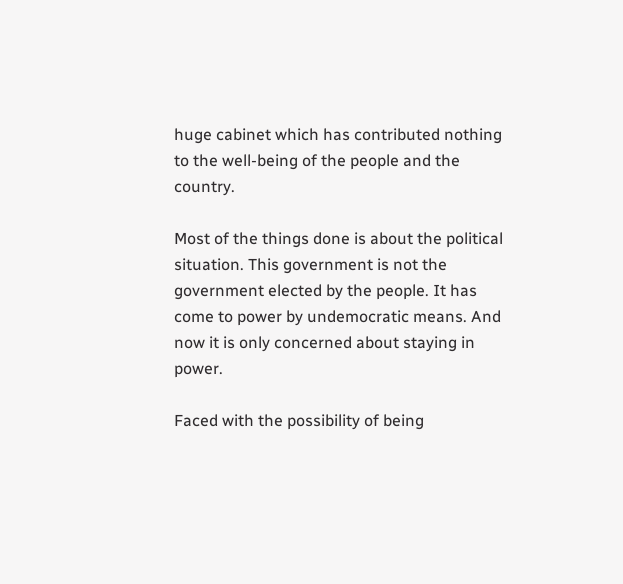huge cabinet which has contributed nothing to the well-being of the people and the country.

Most of the things done is about the political situation. This government is not the government elected by the people. It has come to power by undemocratic means. And now it is only concerned about staying in power.

Faced with the possibility of being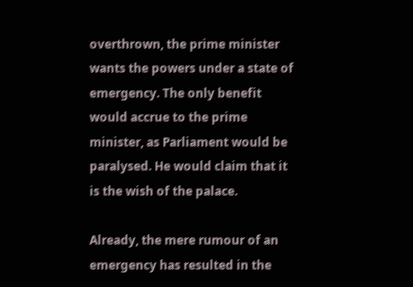overthrown, the prime minister wants the powers under a state of emergency. The only benefit would accrue to the prime minister, as Parliament would be paralysed. He would claim that it is the wish of the palace.

Already, the mere rumour of an emergency has resulted in the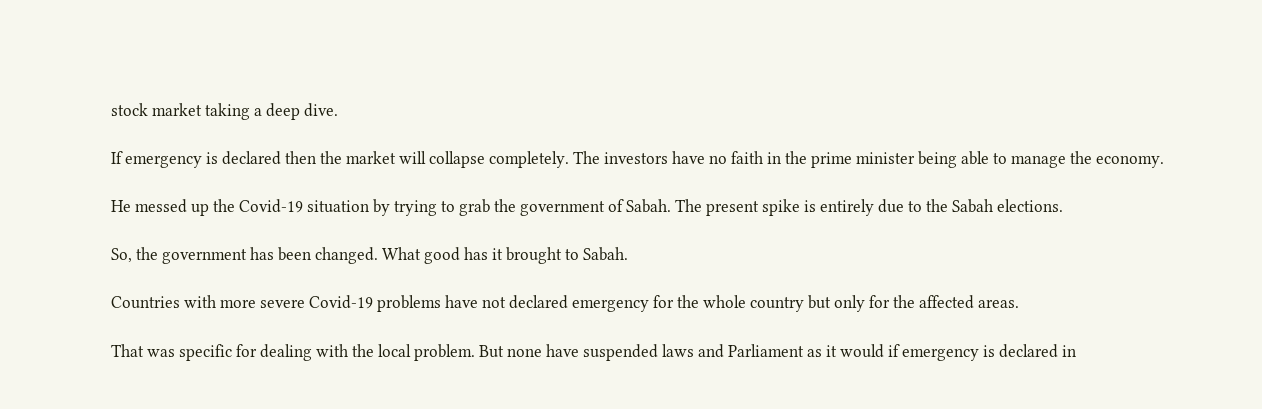stock market taking a deep dive.

If emergency is declared then the market will collapse completely. The investors have no faith in the prime minister being able to manage the economy.

He messed up the Covid-19 situation by trying to grab the government of Sabah. The present spike is entirely due to the Sabah elections.

So, the government has been changed. What good has it brought to Sabah.

Countries with more severe Covid-19 problems have not declared emergency for the whole country but only for the affected areas.

That was specific for dealing with the local problem. But none have suspended laws and Parliament as it would if emergency is declared in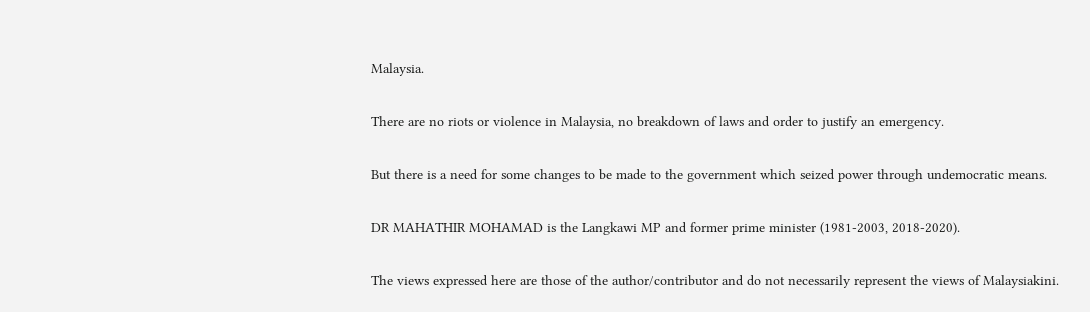Malaysia.

There are no riots or violence in Malaysia, no breakdown of laws and order to justify an emergency.

But there is a need for some changes to be made to the government which seized power through undemocratic means.

DR MAHATHIR MOHAMAD is the Langkawi MP and former prime minister (1981-2003, 2018-2020).

The views expressed here are those of the author/contributor and do not necessarily represent the views of Malaysiakini.